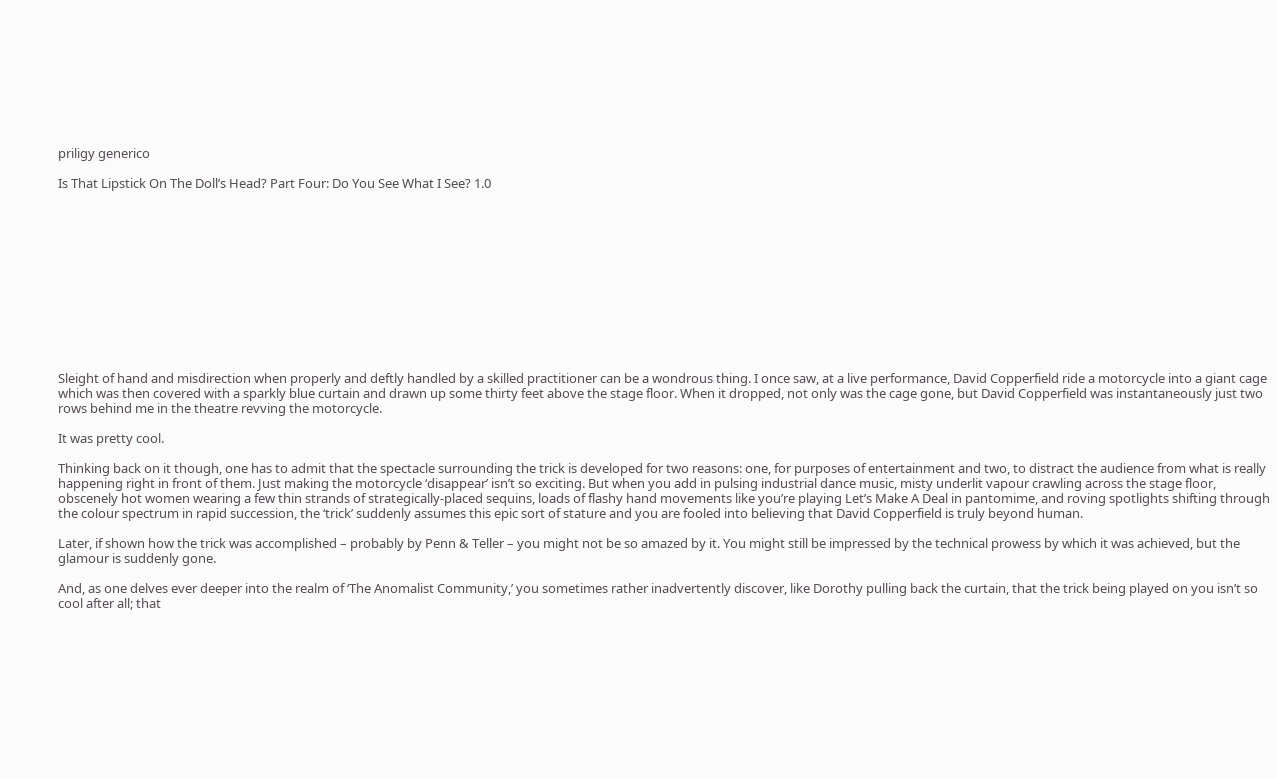priligy generico

Is That Lipstick On The Doll’s Head? Part Four: Do You See What I See? 1.0












Sleight of hand and misdirection when properly and deftly handled by a skilled practitioner can be a wondrous thing. I once saw, at a live performance, David Copperfield ride a motorcycle into a giant cage which was then covered with a sparkly blue curtain and drawn up some thirty feet above the stage floor. When it dropped, not only was the cage gone, but David Copperfield was instantaneously just two rows behind me in the theatre revving the motorcycle.

It was pretty cool.

Thinking back on it though, one has to admit that the spectacle surrounding the trick is developed for two reasons: one, for purposes of entertainment and two, to distract the audience from what is really happening right in front of them. Just making the motorcycle ‘disappear’ isn’t so exciting. But when you add in pulsing industrial dance music, misty underlit vapour crawling across the stage floor, obscenely hot women wearing a few thin strands of strategically-placed sequins, loads of flashy hand movements like you’re playing Let’s Make A Deal in pantomime, and roving spotlights shifting through the colour spectrum in rapid succession, the ‘trick’ suddenly assumes this epic sort of stature and you are fooled into believing that David Copperfield is truly beyond human.

Later, if shown how the trick was accomplished – probably by Penn & Teller – you might not be so amazed by it. You might still be impressed by the technical prowess by which it was achieved, but the glamour is suddenly gone.

And, as one delves ever deeper into the realm of ‘The Anomalist Community,’ you sometimes rather inadvertently discover, like Dorothy pulling back the curtain, that the trick being played on you isn’t so cool after all; that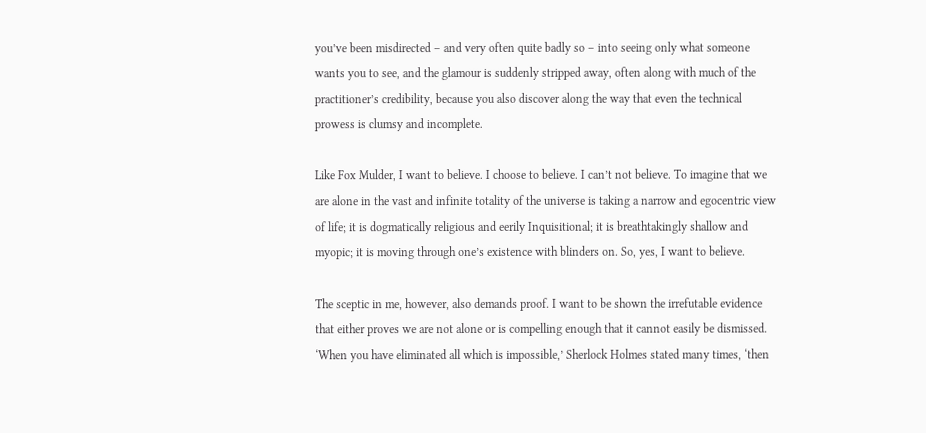you’ve been misdirected – and very often quite badly so – into seeing only what someone wants you to see, and the glamour is suddenly stripped away, often along with much of the practitioner’s credibility, because you also discover along the way that even the technical prowess is clumsy and incomplete.

Like Fox Mulder, I want to believe. I choose to believe. I can’t not believe. To imagine that we are alone in the vast and infinite totality of the universe is taking a narrow and egocentric view of life; it is dogmatically religious and eerily Inquisitional; it is breathtakingly shallow and myopic; it is moving through one’s existence with blinders on. So, yes, I want to believe.

The sceptic in me, however, also demands proof. I want to be shown the irrefutable evidence that either proves we are not alone or is compelling enough that it cannot easily be dismissed. ‘When you have eliminated all which is impossible,’ Sherlock Holmes stated many times, ‘then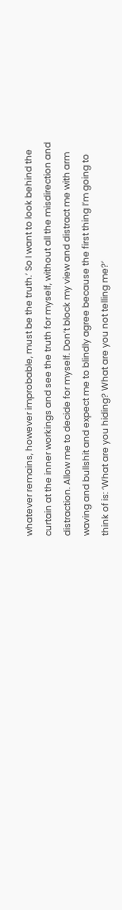whatever remains, however improbable, must be the truth.’ So I want to look behind the curtain at the inner workings and see the truth for myself, without all the misdirection and distraction. Allow me to decide for myself. Don’t block my view and distract me with arm waving and bullshit and expect me to blindly agree because the first thing I’m going to think of is: ‘What are you hiding? What are you not telling me?’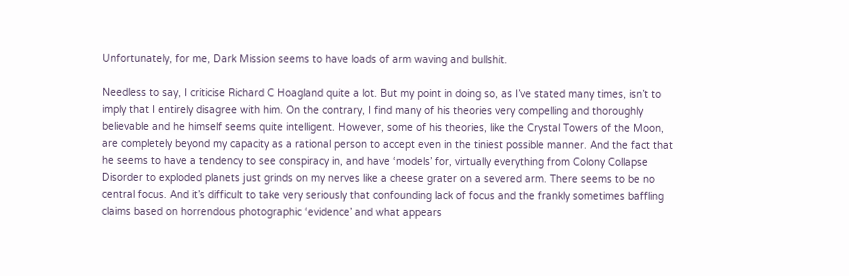Unfortunately, for me, Dark Mission seems to have loads of arm waving and bullshit.

Needless to say, I criticise Richard C Hoagland quite a lot. But my point in doing so, as I’ve stated many times, isn’t to imply that I entirely disagree with him. On the contrary, I find many of his theories very compelling and thoroughly believable and he himself seems quite intelligent. However, some of his theories, like the Crystal Towers of the Moon, are completely beyond my capacity as a rational person to accept even in the tiniest possible manner. And the fact that he seems to have a tendency to see conspiracy in, and have ‘models’ for, virtually everything from Colony Collapse Disorder to exploded planets just grinds on my nerves like a cheese grater on a severed arm. There seems to be no central focus. And it’s difficult to take very seriously that confounding lack of focus and the frankly sometimes baffling claims based on horrendous photographic ‘evidence’ and what appears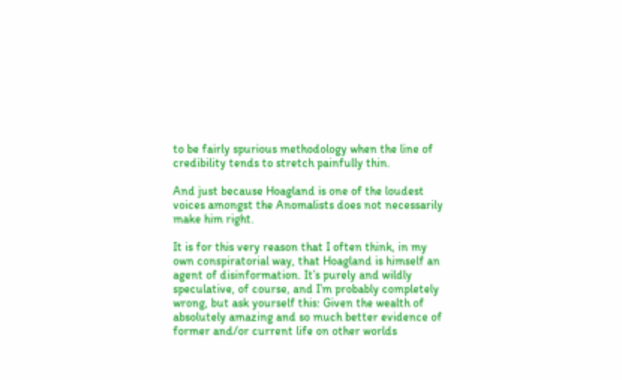to be fairly spurious methodology when the line of credibility tends to stretch painfully thin.

And just because Hoagland is one of the loudest voices amongst the Anomalists does not necessarily make him right.

It is for this very reason that I often think, in my own conspiratorial way, that Hoagland is himself an agent of disinformation. It’s purely and wildly speculative, of course, and I’m probably completely wrong, but ask yourself this: Given the wealth of absolutely amazing and so much better evidence of former and/or current life on other worlds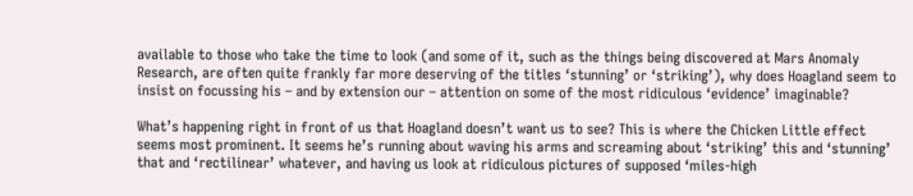available to those who take the time to look (and some of it, such as the things being discovered at Mars Anomaly Research, are often quite frankly far more deserving of the titles ‘stunning’ or ‘striking’), why does Hoagland seem to insist on focussing his – and by extension our – attention on some of the most ridiculous ‘evidence’ imaginable?

What’s happening right in front of us that Hoagland doesn’t want us to see? This is where the Chicken Little effect seems most prominent. It seems he’s running about waving his arms and screaming about ‘striking’ this and ‘stunning’ that and ‘rectilinear’ whatever, and having us look at ridiculous pictures of supposed ‘miles-high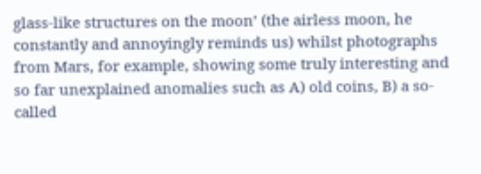glass-like structures on the moon’ (the airless moon, he constantly and annoyingly reminds us) whilst photographs from Mars, for example, showing some truly interesting and so far unexplained anomalies such as A) old coins, B) a so-called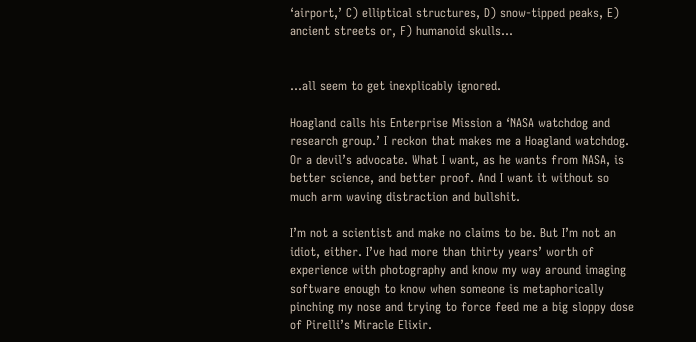‘airport,’ C) elliptical structures, D) snow-tipped peaks, E) ancient streets or, F) humanoid skulls…


…all seem to get inexplicably ignored.

Hoagland calls his Enterprise Mission a ‘NASA watchdog and research group.’ I reckon that makes me a Hoagland watchdog. Or a devil’s advocate. What I want, as he wants from NASA, is better science, and better proof. And I want it without so much arm waving distraction and bullshit.

I’m not a scientist and make no claims to be. But I’m not an idiot, either. I’ve had more than thirty years’ worth of experience with photography and know my way around imaging software enough to know when someone is metaphorically pinching my nose and trying to force feed me a big sloppy dose of Pirelli’s Miracle Elixir.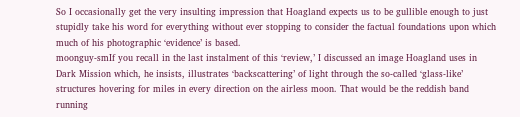So I occasionally get the very insulting impression that Hoagland expects us to be gullible enough to just stupidly take his word for everything without ever stopping to consider the factual foundations upon which much of his photographic ‘evidence’ is based.
moonguy-smIf you recall in the last instalment of this ‘review,’ I discussed an image Hoagland uses in Dark Mission which, he insists, illustrates ‘backscattering’ of light through the so-called ‘glass-like’ structures hovering for miles in every direction on the airless moon. That would be the reddish band running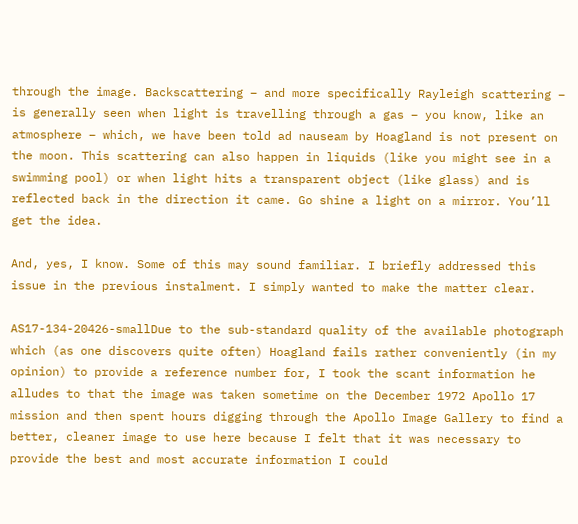through the image. Backscattering – and more specifically Rayleigh scattering – is generally seen when light is travelling through a gas – you know, like an atmosphere – which, we have been told ad nauseam by Hoagland is not present on the moon. This scattering can also happen in liquids (like you might see in a swimming pool) or when light hits a transparent object (like glass) and is reflected back in the direction it came. Go shine a light on a mirror. You’ll get the idea.

And, yes, I know. Some of this may sound familiar. I briefly addressed this issue in the previous instalment. I simply wanted to make the matter clear.

AS17-134-20426-smallDue to the sub-standard quality of the available photograph which (as one discovers quite often) Hoagland fails rather conveniently (in my opinion) to provide a reference number for, I took the scant information he alludes to that the image was taken sometime on the December 1972 Apollo 17 mission and then spent hours digging through the Apollo Image Gallery to find a better, cleaner image to use here because I felt that it was necessary to provide the best and most accurate information I could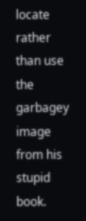locate rather than use the garbagey image from his stupid book.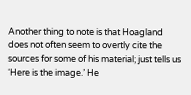Another thing to note is that Hoagland does not often seem to overtly cite the sources for some of his material; just tells us ‘Here is the image.’ He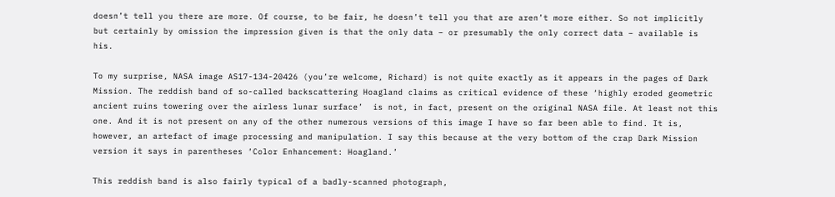doesn’t tell you there are more. Of course, to be fair, he doesn’t tell you that are aren’t more either. So not implicitly but certainly by omission the impression given is that the only data – or presumably the only correct data – available is his.

To my surprise, NASA image AS17-134-20426 (you’re welcome, Richard) is not quite exactly as it appears in the pages of Dark Mission. The reddish band of so-called backscattering Hoagland claims as critical evidence of these ‘highly eroded geometric ancient ruins towering over the airless lunar surface’  is not, in fact, present on the original NASA file. At least not this one. And it is not present on any of the other numerous versions of this image I have so far been able to find. It is, however, an artefact of image processing and manipulation. I say this because at the very bottom of the crap Dark Mission version it says in parentheses ‘Color Enhancement: Hoagland.’

This reddish band is also fairly typical of a badly-scanned photograph,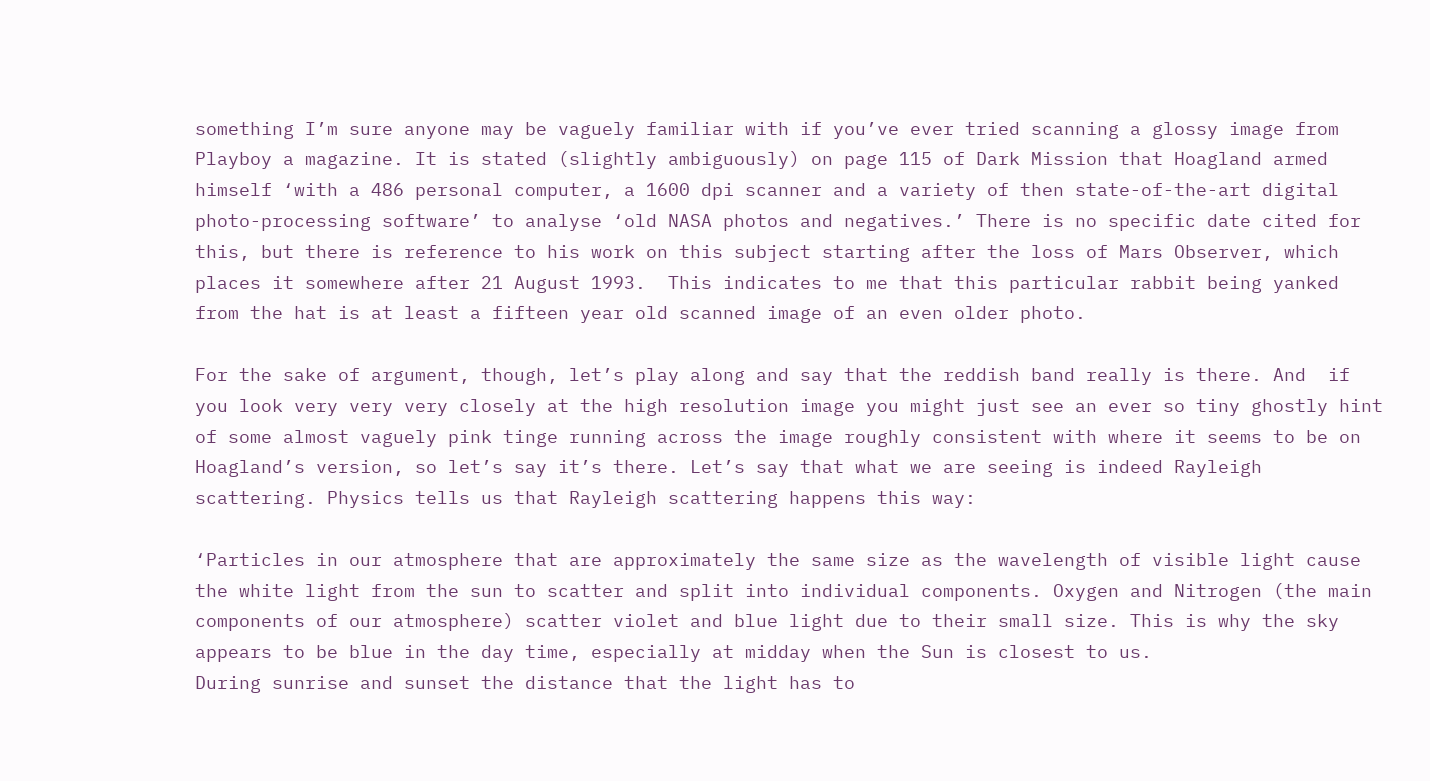something I’m sure anyone may be vaguely familiar with if you’ve ever tried scanning a glossy image from Playboy a magazine. It is stated (slightly ambiguously) on page 115 of Dark Mission that Hoagland armed himself ‘with a 486 personal computer, a 1600 dpi scanner and a variety of then state-of-the-art digital photo-processing software’ to analyse ‘old NASA photos and negatives.’ There is no specific date cited for this, but there is reference to his work on this subject starting after the loss of Mars Observer, which places it somewhere after 21 August 1993.  This indicates to me that this particular rabbit being yanked from the hat is at least a fifteen year old scanned image of an even older photo.

For the sake of argument, though, let’s play along and say that the reddish band really is there. And  if you look very very very closely at the high resolution image you might just see an ever so tiny ghostly hint of some almost vaguely pink tinge running across the image roughly consistent with where it seems to be on Hoagland’s version, so let’s say it’s there. Let’s say that what we are seeing is indeed Rayleigh scattering. Physics tells us that Rayleigh scattering happens this way:

‘Particles in our atmosphere that are approximately the same size as the wavelength of visible light cause the white light from the sun to scatter and split into individual components. Oxygen and Nitrogen (the main components of our atmosphere) scatter violet and blue light due to their small size. This is why the sky appears to be blue in the day time, especially at midday when the Sun is closest to us.
During sunrise and sunset the distance that the light has to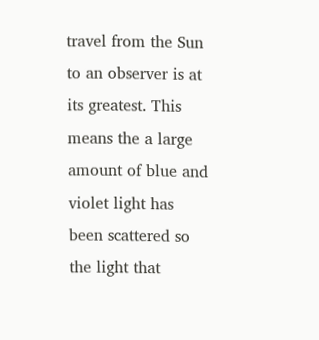travel from the Sun to an observer is at its greatest. This means the a large amount of blue and violet light has been scattered so the light that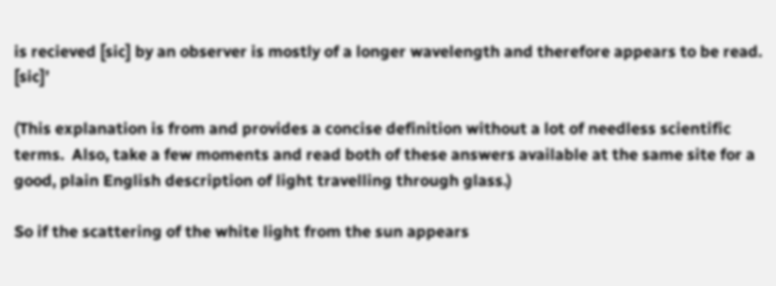is recieved [sic] by an observer is mostly of a longer wavelength and therefore appears to be read. [sic]’

(This explanation is from and provides a concise definition without a lot of needless scientific terms.  Also, take a few moments and read both of these answers available at the same site for a good, plain English description of light travelling through glass.)

So if the scattering of the white light from the sun appears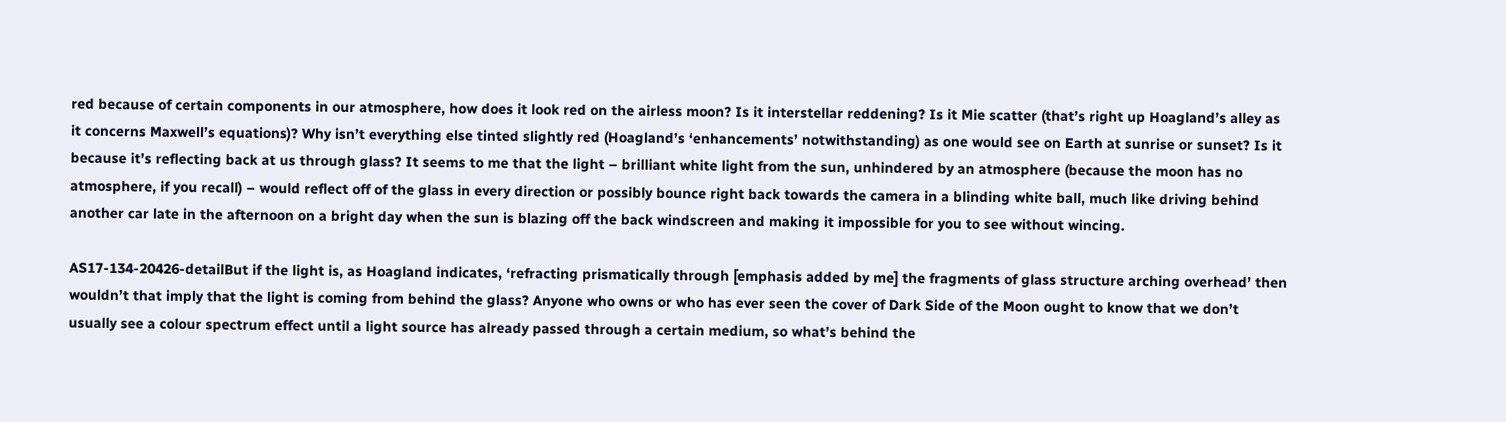red because of certain components in our atmosphere, how does it look red on the airless moon? Is it interstellar reddening? Is it Mie scatter (that’s right up Hoagland’s alley as it concerns Maxwell’s equations)? Why isn’t everything else tinted slightly red (Hoagland’s ‘enhancements’ notwithstanding) as one would see on Earth at sunrise or sunset? Is it because it’s reflecting back at us through glass? It seems to me that the light – brilliant white light from the sun, unhindered by an atmosphere (because the moon has no atmosphere, if you recall) – would reflect off of the glass in every direction or possibly bounce right back towards the camera in a blinding white ball, much like driving behind another car late in the afternoon on a bright day when the sun is blazing off the back windscreen and making it impossible for you to see without wincing.

AS17-134-20426-detailBut if the light is, as Hoagland indicates, ‘refracting prismatically through [emphasis added by me] the fragments of glass structure arching overhead’ then wouldn’t that imply that the light is coming from behind the glass? Anyone who owns or who has ever seen the cover of Dark Side of the Moon ought to know that we don’t usually see a colour spectrum effect until a light source has already passed through a certain medium, so what’s behind the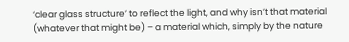‘clear glass structure’ to reflect the light, and why isn’t that material (whatever that might be) – a material which, simply by the nature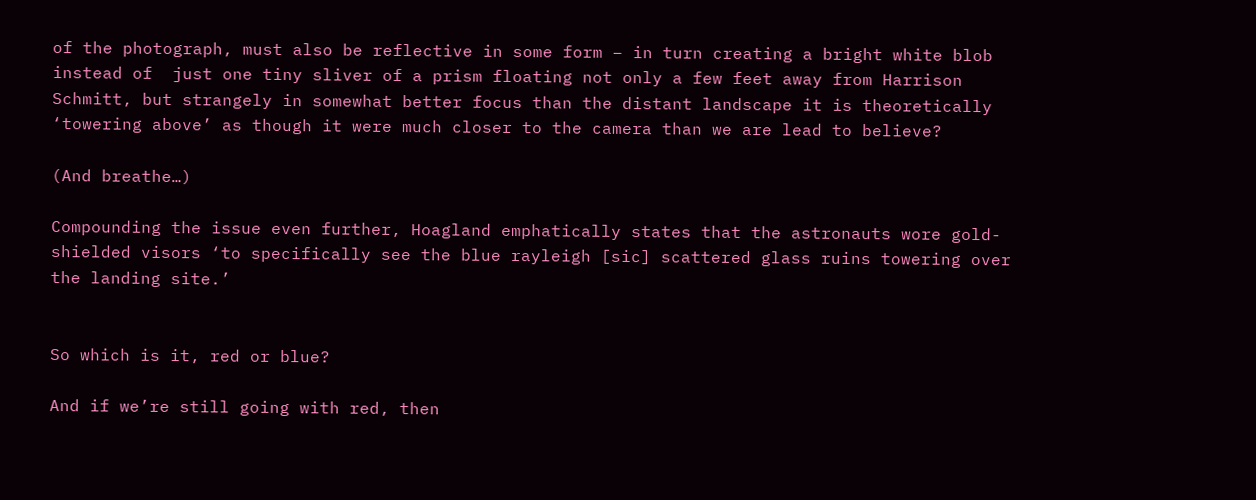of the photograph, must also be reflective in some form – in turn creating a bright white blob instead of  just one tiny sliver of a prism floating not only a few feet away from Harrison Schmitt, but strangely in somewhat better focus than the distant landscape it is theoretically ‘towering above’ as though it were much closer to the camera than we are lead to believe?

(And breathe…)

Compounding the issue even further, Hoagland emphatically states that the astronauts wore gold-shielded visors ‘to specifically see the blue rayleigh [sic] scattered glass ruins towering over the landing site.’


So which is it, red or blue?

And if we’re still going with red, then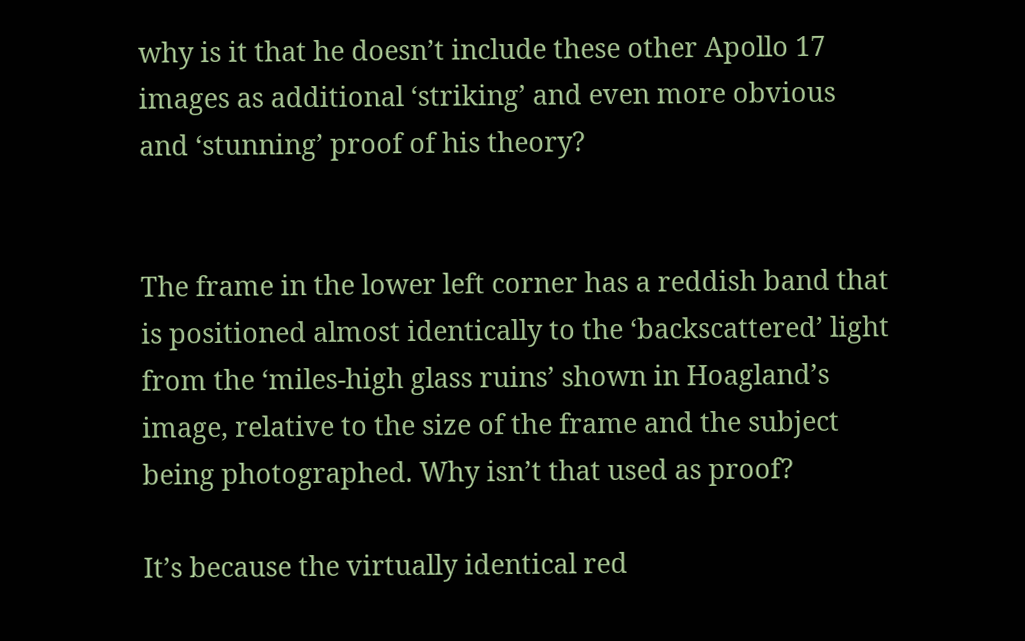why is it that he doesn’t include these other Apollo 17 images as additional ‘striking’ and even more obvious and ‘stunning’ proof of his theory?


The frame in the lower left corner has a reddish band that is positioned almost identically to the ‘backscattered’ light from the ‘miles-high glass ruins’ shown in Hoagland’s image, relative to the size of the frame and the subject being photographed. Why isn’t that used as proof?

It’s because the virtually identical red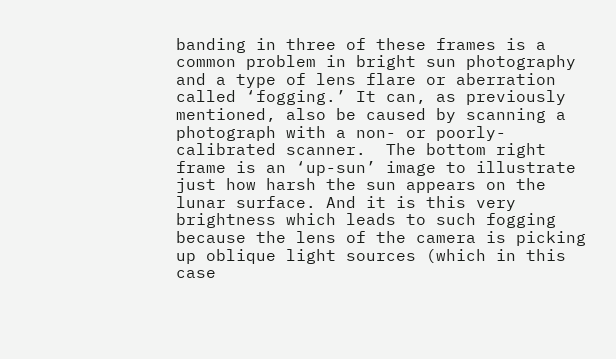banding in three of these frames is a common problem in bright sun photography and a type of lens flare or aberration called ‘fogging.’ It can, as previously mentioned, also be caused by scanning a photograph with a non- or poorly-calibrated scanner.  The bottom right frame is an ‘up-sun’ image to illustrate just how harsh the sun appears on the lunar surface. And it is this very brightness which leads to such fogging because the lens of the camera is picking up oblique light sources (which in this case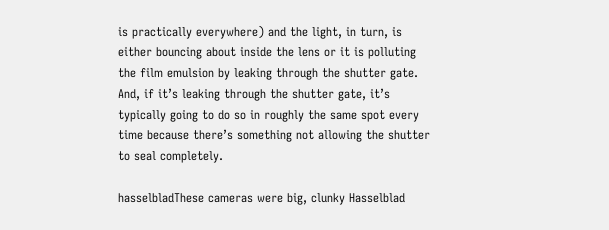is practically everywhere) and the light, in turn, is either bouncing about inside the lens or it is polluting the film emulsion by leaking through the shutter gate. And, if it’s leaking through the shutter gate, it’s typically going to do so in roughly the same spot every time because there’s something not allowing the shutter to seal completely.

hasselbladThese cameras were big, clunky Hasselblad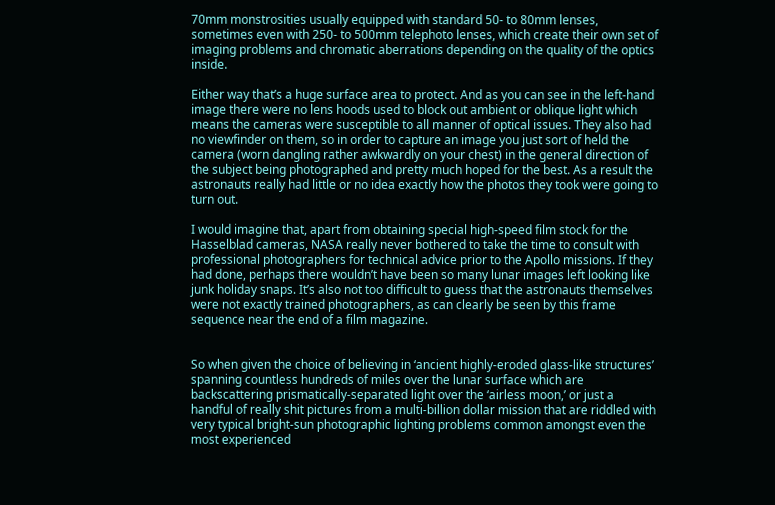70mm monstrosities usually equipped with standard 50- to 80mm lenses, sometimes even with 250- to 500mm telephoto lenses, which create their own set of imaging problems and chromatic aberrations depending on the quality of the optics inside.

Either way that’s a huge surface area to protect. And as you can see in the left-hand image there were no lens hoods used to block out ambient or oblique light which means the cameras were susceptible to all manner of optical issues. They also had no viewfinder on them, so in order to capture an image you just sort of held the camera (worn dangling rather awkwardly on your chest) in the general direction of the subject being photographed and pretty much hoped for the best. As a result the astronauts really had little or no idea exactly how the photos they took were going to turn out.

I would imagine that, apart from obtaining special high-speed film stock for the Hasselblad cameras, NASA really never bothered to take the time to consult with professional photographers for technical advice prior to the Apollo missions. If they had done, perhaps there wouldn’t have been so many lunar images left looking like junk holiday snaps. It’s also not too difficult to guess that the astronauts themselves were not exactly trained photographers, as can clearly be seen by this frame sequence near the end of a film magazine.


So when given the choice of believing in ‘ancient highly-eroded glass-like structures’ spanning countless hundreds of miles over the lunar surface which are backscattering prismatically-separated light over the ‘airless moon,’ or just a handful of really shit pictures from a multi-billion dollar mission that are riddled with very typical bright-sun photographic lighting problems common amongst even the most experienced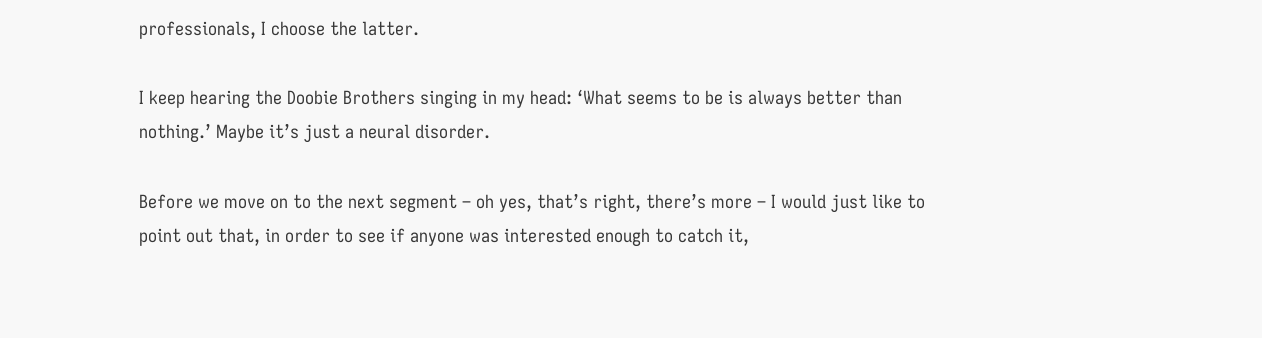professionals, I choose the latter.

I keep hearing the Doobie Brothers singing in my head: ‘What seems to be is always better than nothing.’ Maybe it’s just a neural disorder.

Before we move on to the next segment – oh yes, that’s right, there’s more – I would just like to point out that, in order to see if anyone was interested enough to catch it,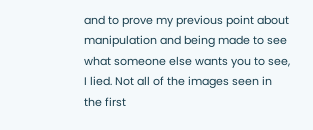and to prove my previous point about manipulation and being made to see what someone else wants you to see, I lied. Not all of the images seen in the first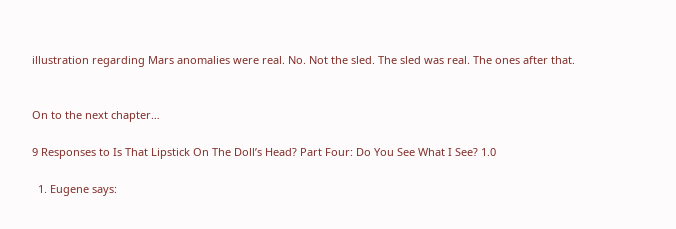illustration regarding Mars anomalies were real. No. Not the sled. The sled was real. The ones after that.


On to the next chapter…

9 Responses to Is That Lipstick On The Doll’s Head? Part Four: Do You See What I See? 1.0

  1. Eugene says: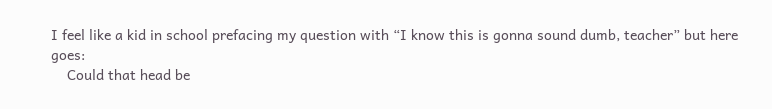I feel like a kid in school prefacing my question with “I know this is gonna sound dumb, teacher” but here goes:
    Could that head be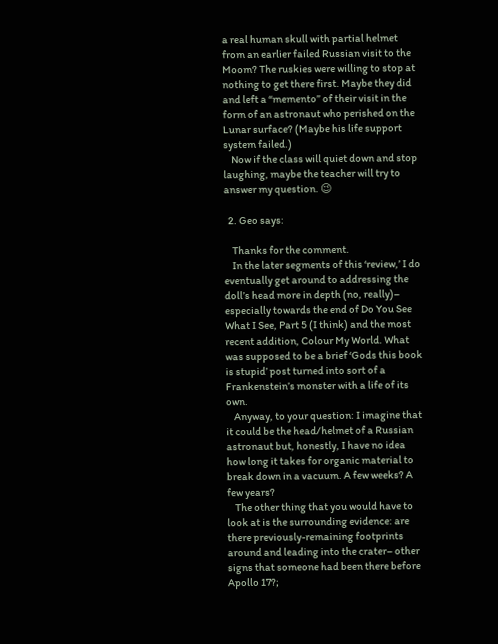a real human skull with partial helmet from an earlier failed Russian visit to the Moom? The ruskies were willing to stop at nothing to get there first. Maybe they did and left a “memento” of their visit in the form of an astronaut who perished on the Lunar surface? (Maybe his life support system failed.)
    Now if the class will quiet down and stop laughing, maybe the teacher will try to answer my question. 😉

  2. Geo says:

    Thanks for the comment.
    In the later segments of this ‘review,’ I do eventually get around to addressing the doll’s head more in depth (no, really)– especially towards the end of Do You See What I See, Part 5 (I think) and the most recent addition, Colour My World. What was supposed to be a brief ‘Gods this book is stupid’ post turned into sort of a Frankenstein’s monster with a life of its own.
    Anyway, to your question: I imagine that it could be the head/helmet of a Russian astronaut but, honestly, I have no idea how long it takes for organic material to break down in a vacuum. A few weeks? A few years?
    The other thing that you would have to look at is the surrounding evidence: are there previously-remaining footprints around and leading into the crater– other signs that someone had been there before Apollo 17?;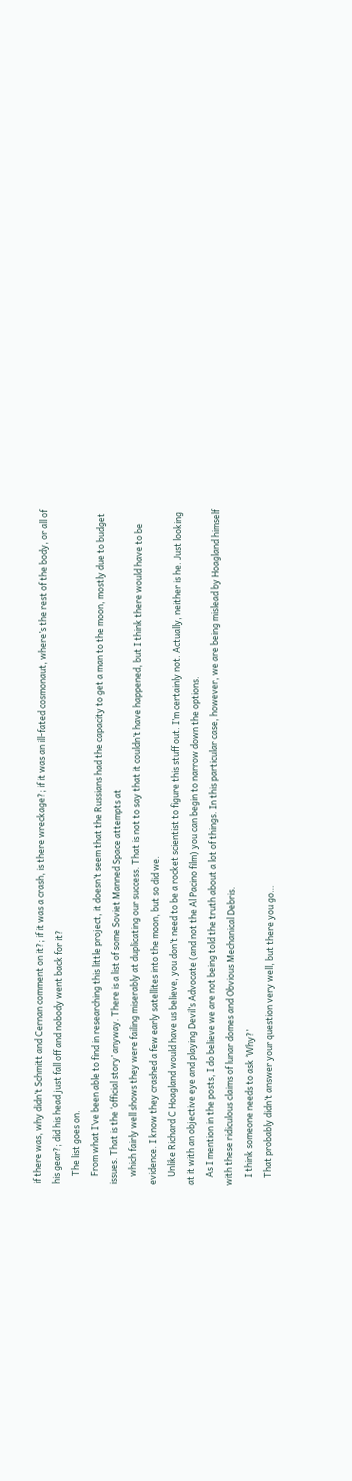if there was, why didn’t Schmitt and Cernan comment on it?; if it was a crash, is there wreckage?; if it was an ill-fated cosmonaut, where’s the rest of the body, or all of his gear?; did his head just fall off and nobody went back for it?
    The list goes on.
    From what I’ve been able to find in researching this little project, it doesn’t seem that the Russians had the capacity to get a man to the moon, mostly due to budget issues. That is the ‘official story’ anyway. There is a list of some Soviet Manned Space attempts at
    which fairly well shows they were failing miserably at duplicating our success. That is not to say that it couldn’t have happened, but I think there would have to be evidence. I know they crashed a few early satellites into the moon, but so did we.
    Unlike Richard C Hoagland would have us believe, you don’t need to be a rocket scientist to figure this stuff out. I’m certainly not. Actually, neither is he. Just looking at it with an objective eye and playing Devil’s Advocate (and not the Al Pacino film) you can begin to narrow down the options.
    As I mention in the posts, I do believe we are not being told the truth about a lot of things. In this particular case, however, we are being mislead by Hoagland himself with these ridiculous claims of lunar domes and Obvious Mechanical Debris.
    I think someone needs to ask ‘Why?’
    That probably didn’t answer your question very well, but there you go…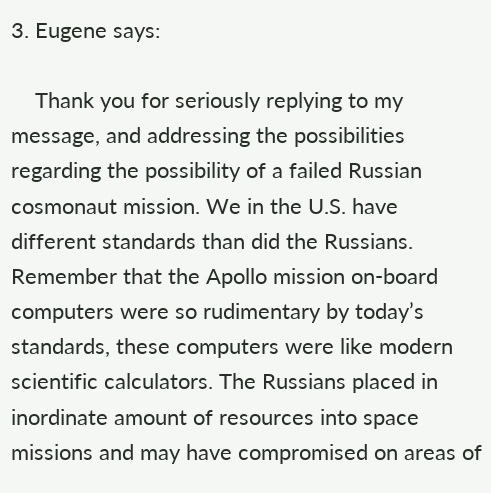3. Eugene says:

    Thank you for seriously replying to my message, and addressing the possibilities regarding the possibility of a failed Russian cosmonaut mission. We in the U.S. have different standards than did the Russians. Remember that the Apollo mission on-board computers were so rudimentary by today’s standards, these computers were like modern scientific calculators. The Russians placed in inordinate amount of resources into space missions and may have compromised on areas of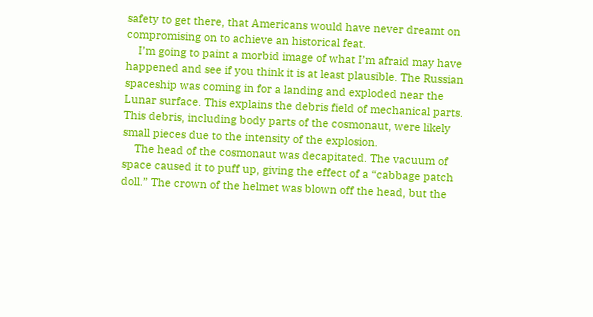safety to get there, that Americans would have never dreamt on compromising on to achieve an historical feat.
    I’m going to paint a morbid image of what I’m afraid may have happened and see if you think it is at least plausible. The Russian spaceship was coming in for a landing and exploded near the Lunar surface. This explains the debris field of mechanical parts. This debris, including body parts of the cosmonaut, were likely small pieces due to the intensity of the explosion.
    The head of the cosmonaut was decapitated. The vacuum of space caused it to puff up, giving the effect of a “cabbage patch doll.” The crown of the helmet was blown off the head, but the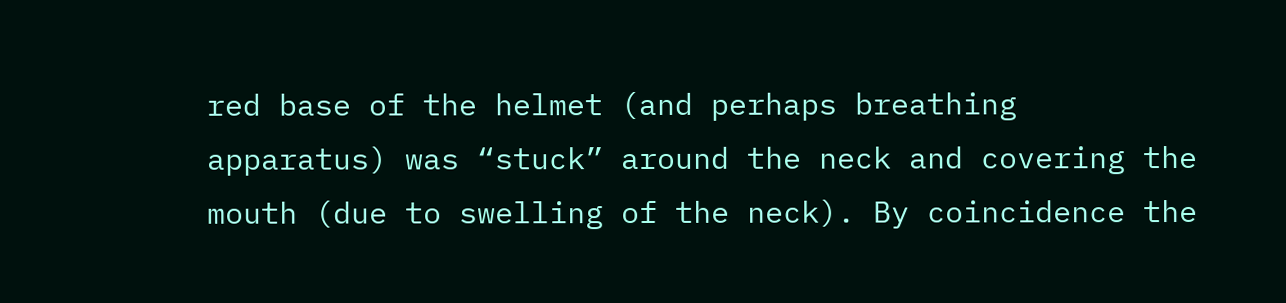red base of the helmet (and perhaps breathing apparatus) was “stuck” around the neck and covering the mouth (due to swelling of the neck). By coincidence the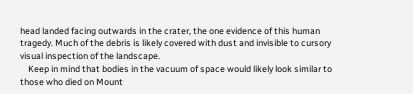head landed facing outwards in the crater, the one evidence of this human tragedy. Much of the debris is likely covered with dust and invisible to cursory visual inspection of the landscape.
    Keep in mind that bodies in the vacuum of space would likely look similar to those who died on Mount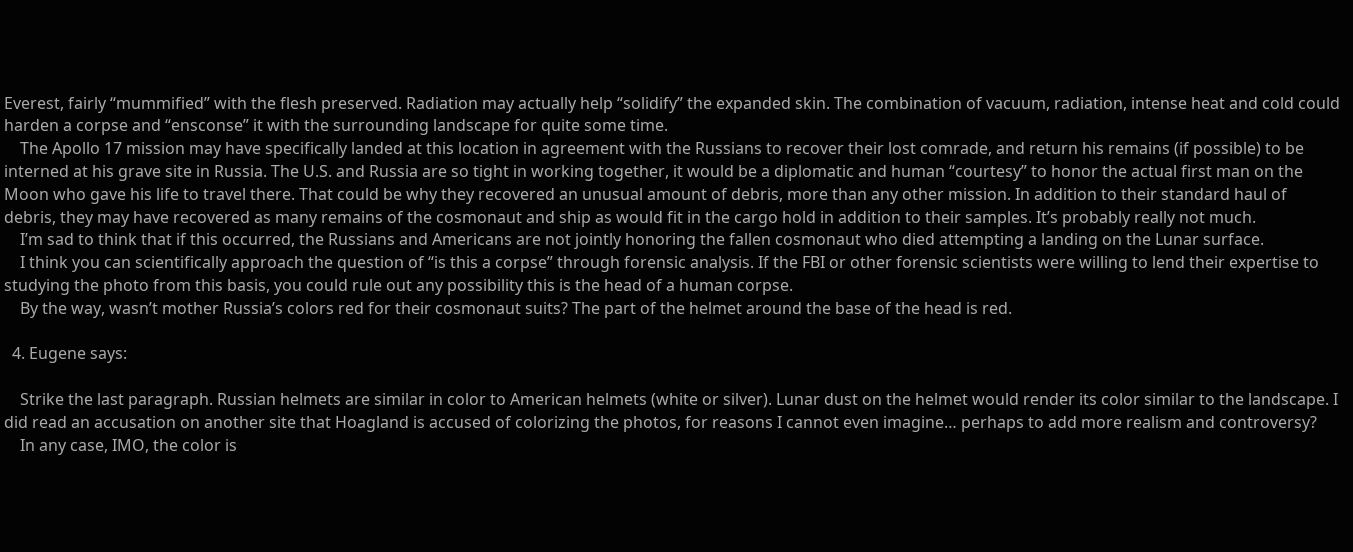Everest, fairly “mummified” with the flesh preserved. Radiation may actually help “solidify” the expanded skin. The combination of vacuum, radiation, intense heat and cold could harden a corpse and “ensconse” it with the surrounding landscape for quite some time.
    The Apollo 17 mission may have specifically landed at this location in agreement with the Russians to recover their lost comrade, and return his remains (if possible) to be interned at his grave site in Russia. The U.S. and Russia are so tight in working together, it would be a diplomatic and human “courtesy” to honor the actual first man on the Moon who gave his life to travel there. That could be why they recovered an unusual amount of debris, more than any other mission. In addition to their standard haul of debris, they may have recovered as many remains of the cosmonaut and ship as would fit in the cargo hold in addition to their samples. It’s probably really not much.
    I’m sad to think that if this occurred, the Russians and Americans are not jointly honoring the fallen cosmonaut who died attempting a landing on the Lunar surface.
    I think you can scientifically approach the question of “is this a corpse” through forensic analysis. If the FBI or other forensic scientists were willing to lend their expertise to studying the photo from this basis, you could rule out any possibility this is the head of a human corpse.
    By the way, wasn’t mother Russia’s colors red for their cosmonaut suits? The part of the helmet around the base of the head is red.

  4. Eugene says:

    Strike the last paragraph. Russian helmets are similar in color to American helmets (white or silver). Lunar dust on the helmet would render its color similar to the landscape. I did read an accusation on another site that Hoagland is accused of colorizing the photos, for reasons I cannot even imagine… perhaps to add more realism and controversy?
    In any case, IMO, the color is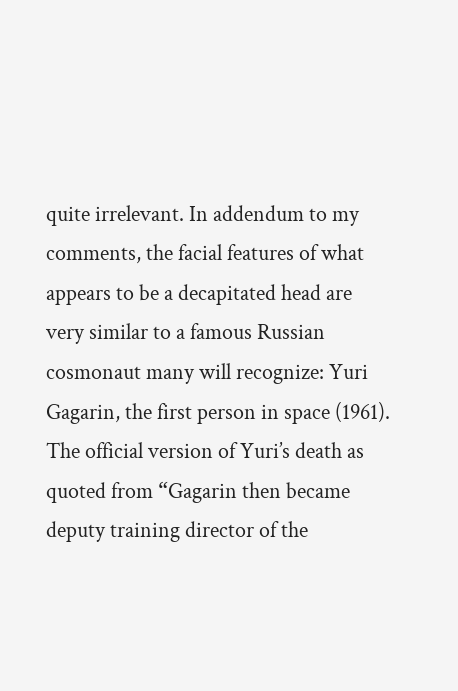quite irrelevant. In addendum to my comments, the facial features of what appears to be a decapitated head are very similar to a famous Russian cosmonaut many will recognize: Yuri Gagarin, the first person in space (1961). The official version of Yuri’s death as quoted from “Gagarin then became deputy training director of the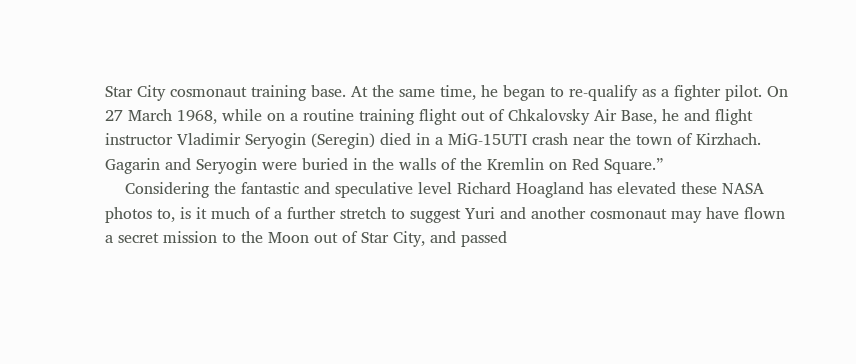Star City cosmonaut training base. At the same time, he began to re-qualify as a fighter pilot. On 27 March 1968, while on a routine training flight out of Chkalovsky Air Base, he and flight instructor Vladimir Seryogin (Seregin) died in a MiG-15UTI crash near the town of Kirzhach. Gagarin and Seryogin were buried in the walls of the Kremlin on Red Square.”
    Considering the fantastic and speculative level Richard Hoagland has elevated these NASA photos to, is it much of a further stretch to suggest Yuri and another cosmonaut may have flown a secret mission to the Moon out of Star City, and passed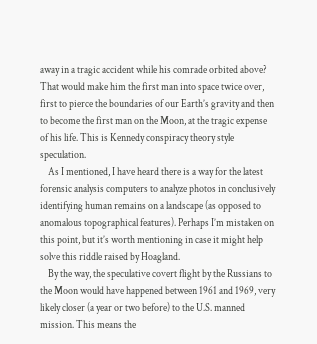away in a tragic accident while his comrade orbited above? That would make him the first man into space twice over, first to pierce the boundaries of our Earth’s gravity and then to become the first man on the Moon, at the tragic expense of his life. This is Kennedy conspiracy theory style speculation.
    As I mentioned, I have heard there is a way for the latest forensic analysis computers to analyze photos in conclusively identifying human remains on a landscape (as opposed to anomalous topographical features). Perhaps I’m mistaken on this point, but it’s worth mentioning in case it might help solve this riddle raised by Hoagland.
    By the way, the speculative covert flight by the Russians to the Moon would have happened between 1961 and 1969, very likely closer (a year or two before) to the U.S. manned mission. This means the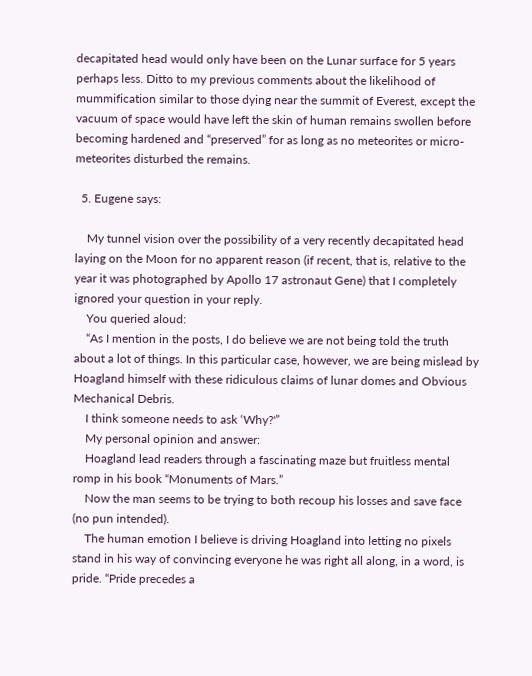decapitated head would only have been on the Lunar surface for 5 years perhaps less. Ditto to my previous comments about the likelihood of mummification similar to those dying near the summit of Everest, except the vacuum of space would have left the skin of human remains swollen before becoming hardened and “preserved” for as long as no meteorites or micro-meteorites disturbed the remains.

  5. Eugene says:

    My tunnel vision over the possibility of a very recently decapitated head laying on the Moon for no apparent reason (if recent, that is, relative to the year it was photographed by Apollo 17 astronaut Gene) that I completely ignored your question in your reply.
    You queried aloud:
    “As I mention in the posts, I do believe we are not being told the truth about a lot of things. In this particular case, however, we are being mislead by Hoagland himself with these ridiculous claims of lunar domes and Obvious Mechanical Debris.
    I think someone needs to ask ‘Why?'”
    My personal opinion and answer:
    Hoagland lead readers through a fascinating maze but fruitless mental romp in his book “Monuments of Mars.”
    Now the man seems to be trying to both recoup his losses and save face (no pun intended).
    The human emotion I believe is driving Hoagland into letting no pixels stand in his way of convincing everyone he was right all along, in a word, is pride. “Pride precedes a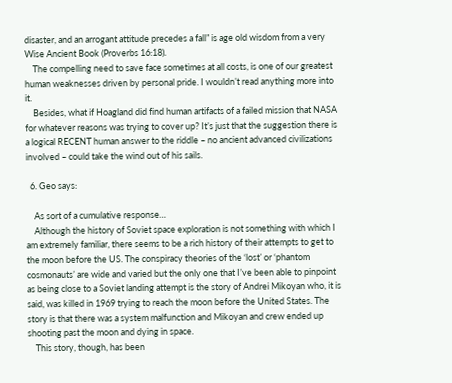disaster, and an arrogant attitude precedes a fall” is age old wisdom from a very Wise Ancient Book (Proverbs 16:18).
    The compelling need to save face sometimes at all costs, is one of our greatest human weaknesses driven by personal pride. I wouldn’t read anything more into it.
    Besides, what if Hoagland did find human artifacts of a failed mission that NASA for whatever reasons was trying to cover up? It’s just that the suggestion there is a logical RECENT human answer to the riddle – no ancient advanced civilizations involved – could take the wind out of his sails.

  6. Geo says:

    As sort of a cumulative response…
    Although the history of Soviet space exploration is not something with which I am extremely familiar, there seems to be a rich history of their attempts to get to the moon before the US. The conspiracy theories of the ‘lost’ or ‘phantom cosmonauts’ are wide and varied but the only one that I’ve been able to pinpoint as being close to a Soviet landing attempt is the story of Andrei Mikoyan who, it is said, was killed in 1969 trying to reach the moon before the United States. The story is that there was a system malfunction and Mikoyan and crew ended up shooting past the moon and dying in space.
    This story, though, has been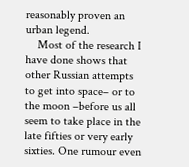reasonably proven an urban legend.
    Most of the research I have done shows that other Russian attempts to get into space– or to the moon –before us all seem to take place in the late fifties or very early sixties. One rumour even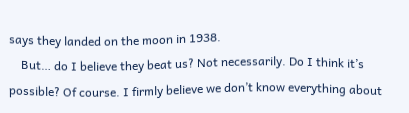says they landed on the moon in 1938.
    But… do I believe they beat us? Not necessarily. Do I think it’s possible? Of course. I firmly believe we don’t know everything about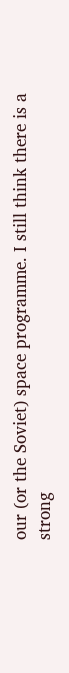our (or the Soviet) space programme. I still think there is a strong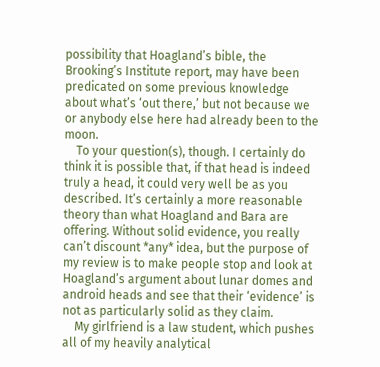possibility that Hoagland’s bible, the Brooking’s Institute report, may have been predicated on some previous knowledge about what’s ‘out there,’ but not because we or anybody else here had already been to the moon.
    To your question(s), though. I certainly do think it is possible that, if that head is indeed truly a head, it could very well be as you described. It’s certainly a more reasonable theory than what Hoagland and Bara are offering. Without solid evidence, you really can’t discount *any* idea, but the purpose of my review is to make people stop and look at Hoagland’s argument about lunar domes and android heads and see that their ‘evidence’ is not as particularly solid as they claim.
    My girlfriend is a law student, which pushes all of my heavily analytical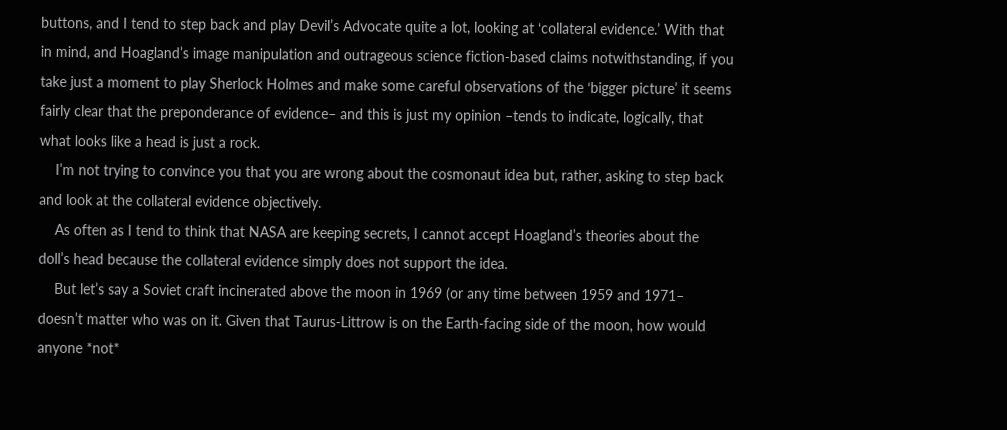buttons, and I tend to step back and play Devil’s Advocate quite a lot, looking at ‘collateral evidence.’ With that in mind, and Hoagland’s image manipulation and outrageous science fiction-based claims notwithstanding, if you take just a moment to play Sherlock Holmes and make some careful observations of the ‘bigger picture’ it seems fairly clear that the preponderance of evidence– and this is just my opinion –tends to indicate, logically, that what looks like a head is just a rock.
    I’m not trying to convince you that you are wrong about the cosmonaut idea but, rather, asking to step back and look at the collateral evidence objectively.
    As often as I tend to think that NASA are keeping secrets, I cannot accept Hoagland’s theories about the doll’s head because the collateral evidence simply does not support the idea.
    But let’s say a Soviet craft incinerated above the moon in 1969 (or any time between 1959 and 1971– doesn’t matter who was on it. Given that Taurus-Littrow is on the Earth-facing side of the moon, how would anyone *not*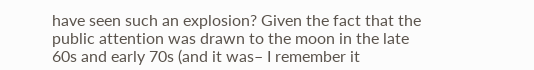have seen such an explosion? Given the fact that the public attention was drawn to the moon in the late 60s and early 70s (and it was– I remember it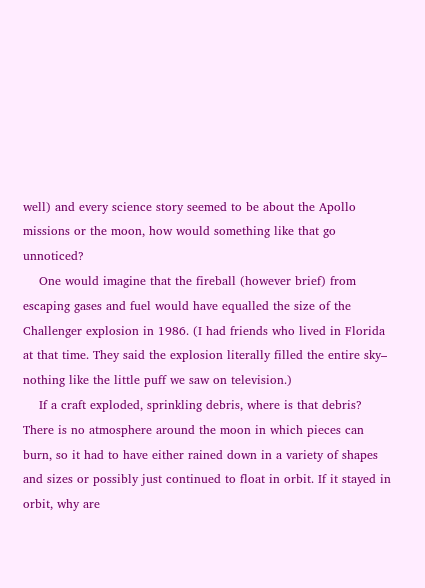well) and every science story seemed to be about the Apollo missions or the moon, how would something like that go unnoticed?
    One would imagine that the fireball (however brief) from escaping gases and fuel would have equalled the size of the Challenger explosion in 1986. (I had friends who lived in Florida at that time. They said the explosion literally filled the entire sky– nothing like the little puff we saw on television.)
    If a craft exploded, sprinkling debris, where is that debris? There is no atmosphere around the moon in which pieces can burn, so it had to have either rained down in a variety of shapes and sizes or possibly just continued to float in orbit. If it stayed in orbit, why are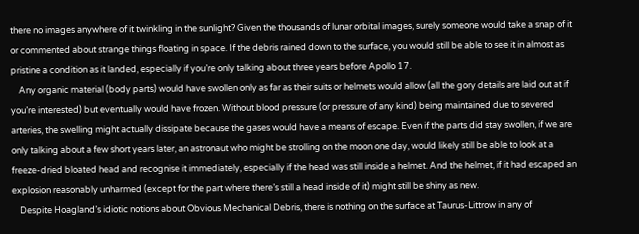there no images anywhere of it twinkling in the sunlight? Given the thousands of lunar orbital images, surely someone would take a snap of it or commented about strange things floating in space. If the debris rained down to the surface, you would still be able to see it in almost as pristine a condition as it landed, especially if you’re only talking about three years before Apollo 17.
    Any organic material (body parts) would have swollen only as far as their suits or helmets would allow (all the gory details are laid out at if you’re interested) but eventually would have frozen. Without blood pressure (or pressure of any kind) being maintained due to severed arteries, the swelling might actually dissipate because the gases would have a means of escape. Even if the parts did stay swollen, if we are only talking about a few short years later, an astronaut who might be strolling on the moon one day, would likely still be able to look at a freeze-dried bloated head and recognise it immediately, especially if the head was still inside a helmet. And the helmet, if it had escaped an explosion reasonably unharmed (except for the part where there’s still a head inside of it) might still be shiny as new.
    Despite Hoagland’s idiotic notions about Obvious Mechanical Debris, there is nothing on the surface at Taurus-Littrow in any of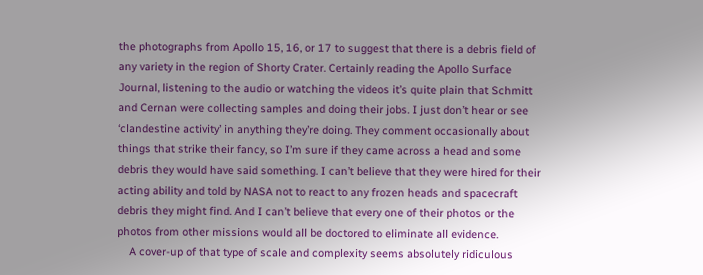the photographs from Apollo 15, 16, or 17 to suggest that there is a debris field of any variety in the region of Shorty Crater. Certainly reading the Apollo Surface Journal, listening to the audio or watching the videos it’s quite plain that Schmitt and Cernan were collecting samples and doing their jobs. I just don’t hear or see ‘clandestine activity’ in anything they’re doing. They comment occasionally about things that strike their fancy, so I’m sure if they came across a head and some debris they would have said something. I can’t believe that they were hired for their acting ability and told by NASA not to react to any frozen heads and spacecraft debris they might find. And I can’t believe that every one of their photos or the photos from other missions would all be doctored to eliminate all evidence.
    A cover-up of that type of scale and complexity seems absolutely ridiculous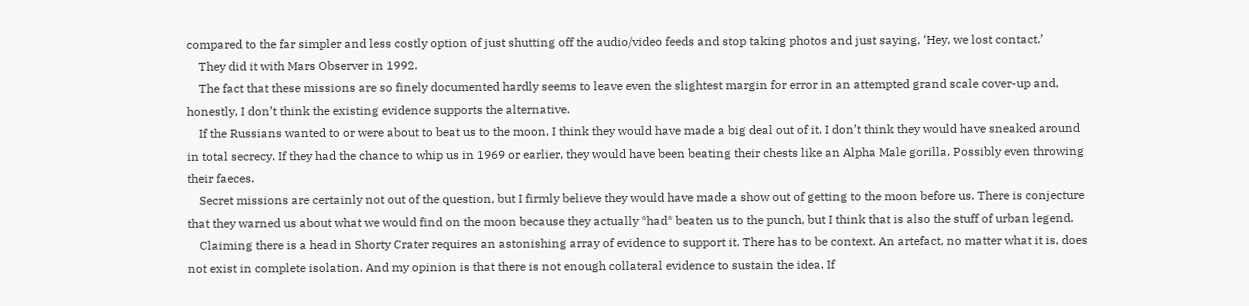compared to the far simpler and less costly option of just shutting off the audio/video feeds and stop taking photos and just saying, ‘Hey, we lost contact.’
    They did it with Mars Observer in 1992.
    The fact that these missions are so finely documented hardly seems to leave even the slightest margin for error in an attempted grand scale cover-up and, honestly, I don’t think the existing evidence supports the alternative.
    If the Russians wanted to or were about to beat us to the moon, I think they would have made a big deal out of it. I don’t think they would have sneaked around in total secrecy. If they had the chance to whip us in 1969 or earlier, they would have been beating their chests like an Alpha Male gorilla. Possibly even throwing their faeces.
    Secret missions are certainly not out of the question, but I firmly believe they would have made a show out of getting to the moon before us. There is conjecture that they warned us about what we would find on the moon because they actually *had* beaten us to the punch, but I think that is also the stuff of urban legend.
    Claiming there is a head in Shorty Crater requires an astonishing array of evidence to support it. There has to be context. An artefact, no matter what it is, does not exist in complete isolation. And my opinion is that there is not enough collateral evidence to sustain the idea. If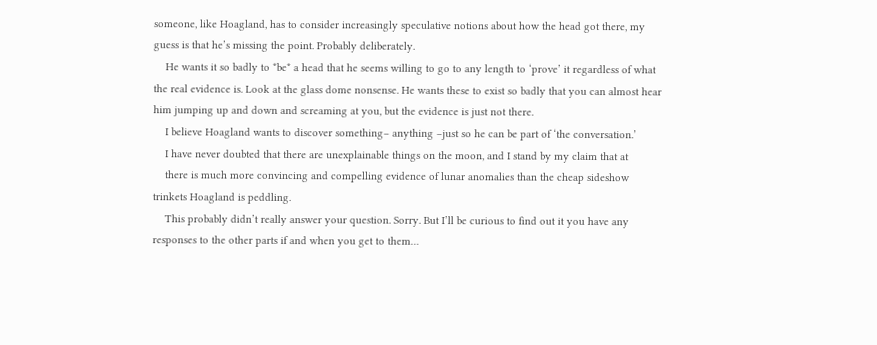someone, like Hoagland, has to consider increasingly speculative notions about how the head got there, my guess is that he’s missing the point. Probably deliberately.
    He wants it so badly to *be* a head that he seems willing to go to any length to ‘prove’ it regardless of what the real evidence is. Look at the glass dome nonsense. He wants these to exist so badly that you can almost hear him jumping up and down and screaming at you, but the evidence is just not there.
    I believe Hoagland wants to discover something– anything –just so he can be part of ‘the conversation.’
    I have never doubted that there are unexplainable things on the moon, and I stand by my claim that at
    there is much more convincing and compelling evidence of lunar anomalies than the cheap sideshow trinkets Hoagland is peddling.
    This probably didn’t really answer your question. Sorry. But I’ll be curious to find out it you have any responses to the other parts if and when you get to them…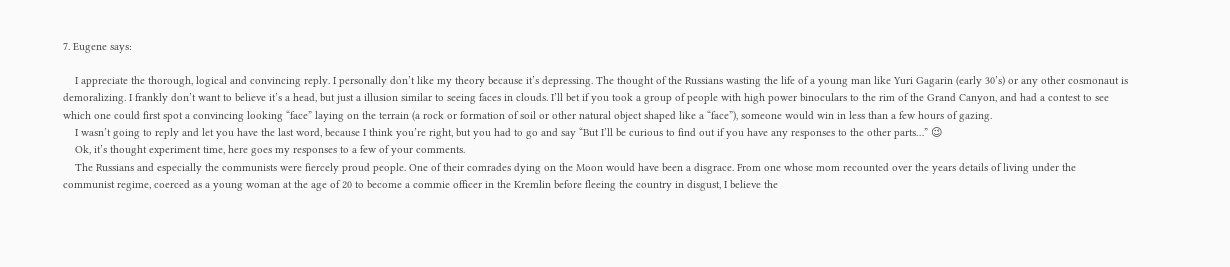7. Eugene says:

    I appreciate the thorough, logical and convincing reply. I personally don’t like my theory because it’s depressing. The thought of the Russians wasting the life of a young man like Yuri Gagarin (early 30’s) or any other cosmonaut is demoralizing. I frankly don’t want to believe it’s a head, but just a illusion similar to seeing faces in clouds. I’ll bet if you took a group of people with high power binoculars to the rim of the Grand Canyon, and had a contest to see which one could first spot a convincing looking “face” laying on the terrain (a rock or formation of soil or other natural object shaped like a “face”), someone would win in less than a few hours of gazing.
    I wasn’t going to reply and let you have the last word, because I think you’re right, but you had to go and say “But I’ll be curious to find out if you have any responses to the other parts…” 😉
    Ok, it’s thought experiment time, here goes my responses to a few of your comments.
    The Russians and especially the communists were fiercely proud people. One of their comrades dying on the Moon would have been a disgrace. From one whose mom recounted over the years details of living under the communist regime, coerced as a young woman at the age of 20 to become a commie officer in the Kremlin before fleeing the country in disgust, I believe the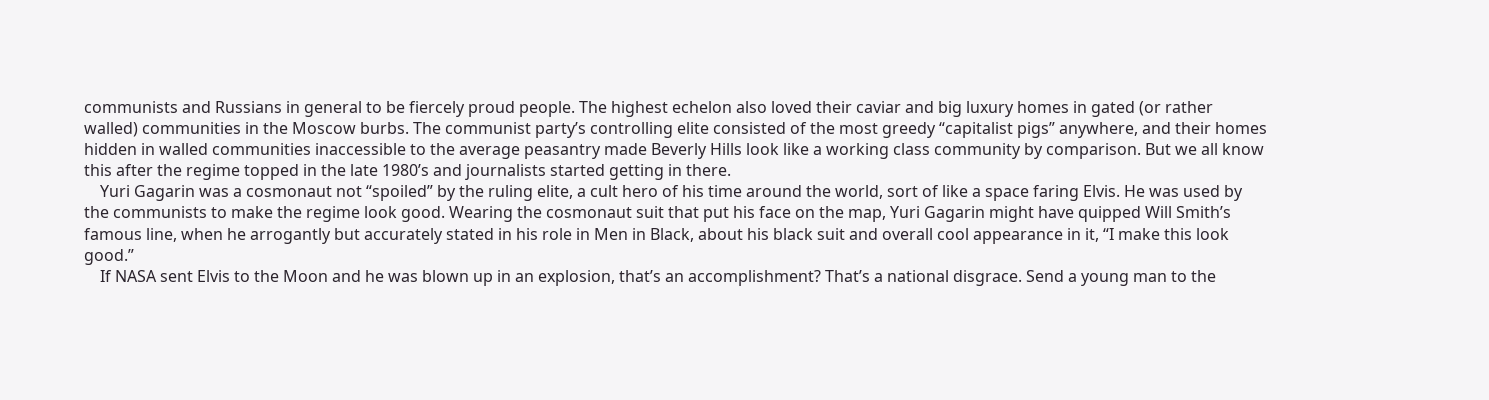communists and Russians in general to be fiercely proud people. The highest echelon also loved their caviar and big luxury homes in gated (or rather walled) communities in the Moscow burbs. The communist party’s controlling elite consisted of the most greedy “capitalist pigs” anywhere, and their homes hidden in walled communities inaccessible to the average peasantry made Beverly Hills look like a working class community by comparison. But we all know this after the regime topped in the late 1980’s and journalists started getting in there.
    Yuri Gagarin was a cosmonaut not “spoiled” by the ruling elite, a cult hero of his time around the world, sort of like a space faring Elvis. He was used by the communists to make the regime look good. Wearing the cosmonaut suit that put his face on the map, Yuri Gagarin might have quipped Will Smith’s famous line, when he arrogantly but accurately stated in his role in Men in Black, about his black suit and overall cool appearance in it, “I make this look good.”
    If NASA sent Elvis to the Moon and he was blown up in an explosion, that’s an accomplishment? That’s a national disgrace. Send a young man to the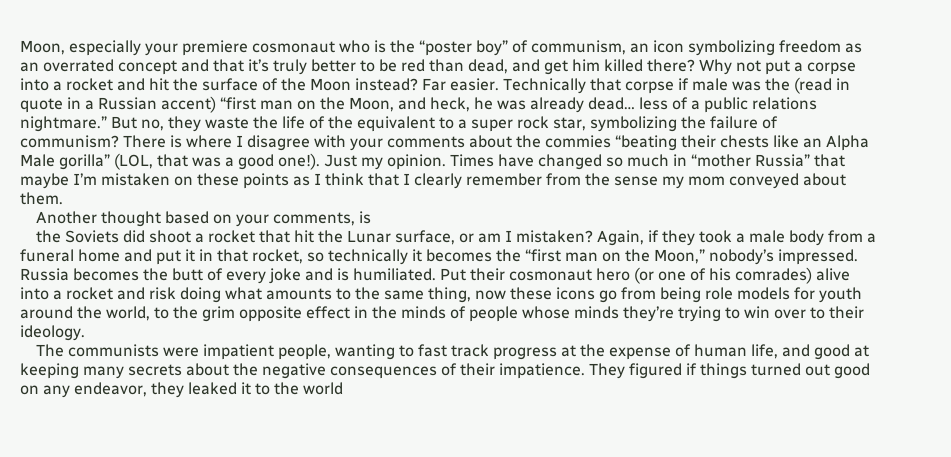Moon, especially your premiere cosmonaut who is the “poster boy” of communism, an icon symbolizing freedom as an overrated concept and that it’s truly better to be red than dead, and get him killed there? Why not put a corpse into a rocket and hit the surface of the Moon instead? Far easier. Technically that corpse if male was the (read in quote in a Russian accent) “first man on the Moon, and heck, he was already dead… less of a public relations nightmare.” But no, they waste the life of the equivalent to a super rock star, symbolizing the failure of communism? There is where I disagree with your comments about the commies “beating their chests like an Alpha Male gorilla” (LOL, that was a good one!). Just my opinion. Times have changed so much in “mother Russia” that maybe I’m mistaken on these points as I think that I clearly remember from the sense my mom conveyed about them.
    Another thought based on your comments, is
    the Soviets did shoot a rocket that hit the Lunar surface, or am I mistaken? Again, if they took a male body from a funeral home and put it in that rocket, so technically it becomes the “first man on the Moon,” nobody’s impressed. Russia becomes the butt of every joke and is humiliated. Put their cosmonaut hero (or one of his comrades) alive into a rocket and risk doing what amounts to the same thing, now these icons go from being role models for youth around the world, to the grim opposite effect in the minds of people whose minds they’re trying to win over to their ideology.
    The communists were impatient people, wanting to fast track progress at the expense of human life, and good at keeping many secrets about the negative consequences of their impatience. They figured if things turned out good on any endeavor, they leaked it to the world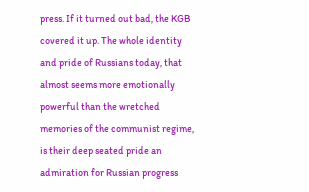press. If it turned out bad, the KGB covered it up. The whole identity and pride of Russians today, that almost seems more emotionally powerful than the wretched memories of the communist regime, is their deep seated pride an admiration for Russian progress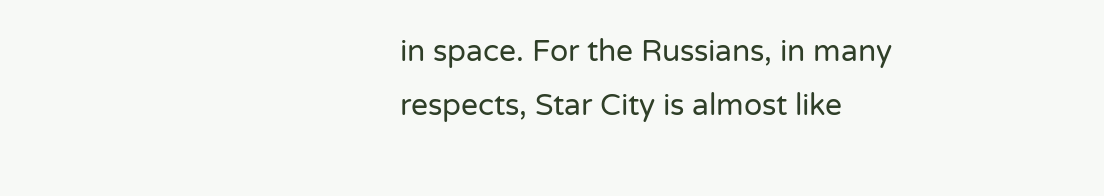in space. For the Russians, in many respects, Star City is almost like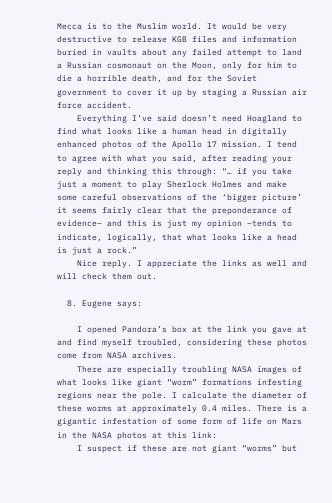Mecca is to the Muslim world. It would be very destructive to release KGB files and information buried in vaults about any failed attempt to land a Russian cosmonaut on the Moon, only for him to die a horrible death, and for the Soviet government to cover it up by staging a Russian air force accident.
    Everything I’ve said doesn’t need Hoagland to find what looks like a human head in digitally enhanced photos of the Apollo 17 mission. I tend to agree with what you said, after reading your reply and thinking this through: “… if you take just a moment to play Sherlock Holmes and make some careful observations of the ‘bigger picture’ it seems fairly clear that the preponderance of evidence– and this is just my opinion –tends to indicate, logically, that what looks like a head is just a rock.”
    Nice reply. I appreciate the links as well and will check them out.

  8. Eugene says:

    I opened Pandora’s box at the link you gave at and find myself troubled, considering these photos come from NASA archives.
    There are especially troubling NASA images of what looks like giant “worm” formations infesting regions near the pole. I calculate the diameter of these worms at approximately 0.4 miles. There is a gigantic infestation of some form of life on Mars in the NASA photos at this link:
    I suspect if these are not giant “worms” but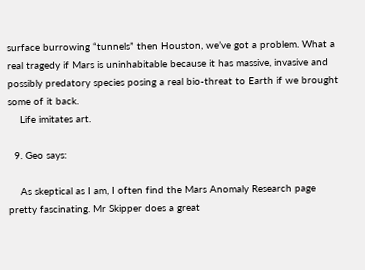surface burrowing “tunnels” then Houston, we’ve got a problem. What a real tragedy if Mars is uninhabitable because it has massive, invasive and possibly predatory species posing a real bio-threat to Earth if we brought some of it back.
    Life imitates art.

  9. Geo says:

    As skeptical as I am, I often find the Mars Anomaly Research page pretty fascinating. Mr Skipper does a great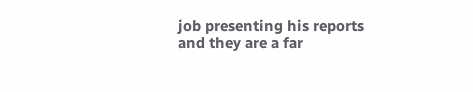job presenting his reports and they are a far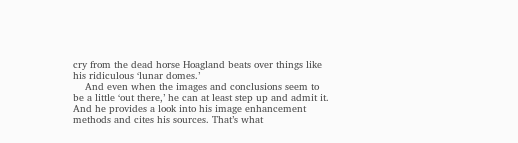cry from the dead horse Hoagland beats over things like his ridiculous ‘lunar domes.’
    And even when the images and conclusions seem to be a little ‘out there,’ he can at least step up and admit it. And he provides a look into his image enhancement methods and cites his sources. That’s what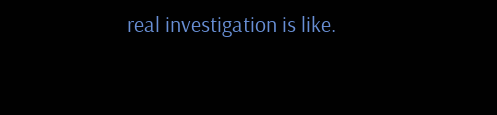real investigation is like.